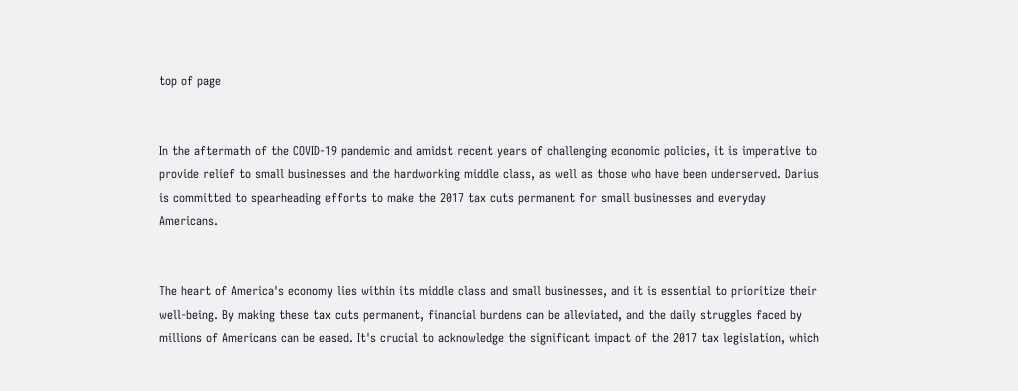top of page


In the aftermath of the COVID-19 pandemic and amidst recent years of challenging economic policies, it is imperative to provide relief to small businesses and the hardworking middle class, as well as those who have been underserved. Darius is committed to spearheading efforts to make the 2017 tax cuts permanent for small businesses and everyday Americans.


The heart of America's economy lies within its middle class and small businesses, and it is essential to prioritize their well-being. By making these tax cuts permanent, financial burdens can be alleviated, and the daily struggles faced by millions of Americans can be eased. It's crucial to acknowledge the significant impact of the 2017 tax legislation, which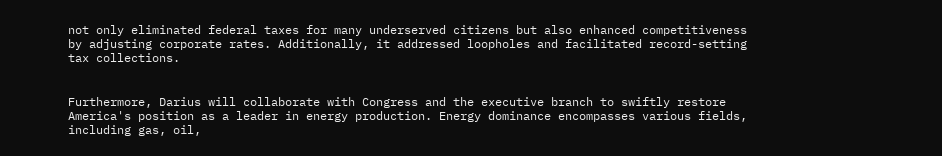not only eliminated federal taxes for many underserved citizens but also enhanced competitiveness by adjusting corporate rates. Additionally, it addressed loopholes and facilitated record-setting tax collections.


Furthermore, Darius will collaborate with Congress and the executive branch to swiftly restore America's position as a leader in energy production. Energy dominance encompasses various fields, including gas, oil,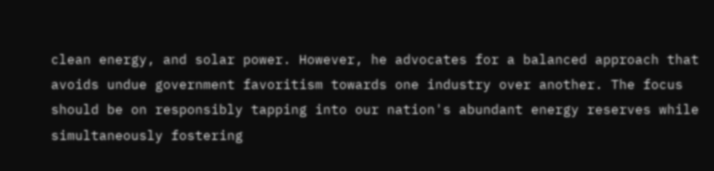clean energy, and solar power. However, he advocates for a balanced approach that avoids undue government favoritism towards one industry over another. The focus should be on responsibly tapping into our nation's abundant energy reserves while simultaneously fostering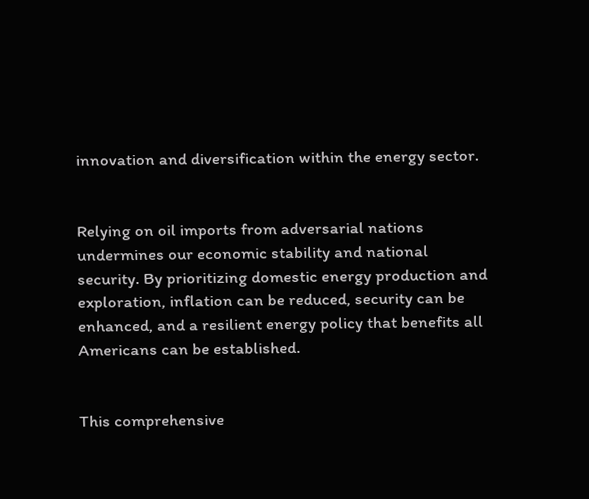innovation and diversification within the energy sector.


Relying on oil imports from adversarial nations undermines our economic stability and national security. By prioritizing domestic energy production and exploration, inflation can be reduced, security can be enhanced, and a resilient energy policy that benefits all Americans can be established.


This comprehensive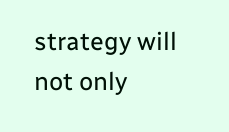strategy will not only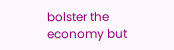bolster the economy but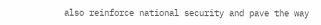also reinforce national security and pave the way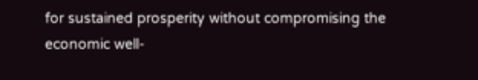for sustained prosperity without compromising the economic well-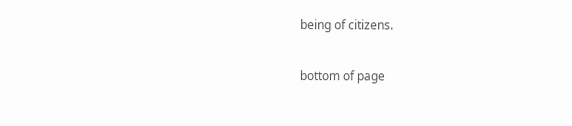being of citizens.

bottom of page